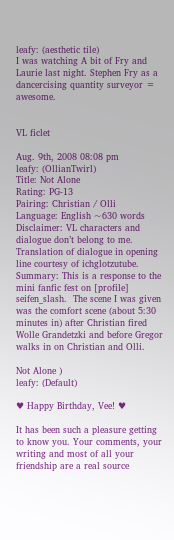leafy: (aesthetic tile)
I was watching A bit of Fry and Laurie last night. Stephen Fry as a dancercising quantity surveyor = awesome.


VL ficlet

Aug. 9th, 2008 08:08 pm
leafy: (OllianTwirl)
Title: Not Alone
Rating: PG-13
Pairing: Christian / Olli
Language: English ~630 words
Disclaimer: VL characters and dialogue don’t belong to me.  Translation of dialogue in opening line courtesy of ichglotzutube.
Summary: This is a response to the mini fanfic fest on [profile] seifen_slash.  The scene I was given was the comfort scene (about 5:30 minutes in) after Christian fired Wolle Grandetzki and before Gregor walks in on Christian and Olli.

Not Alone )
leafy: (Default)

♥ Happy Birthday, Vee! ♥

It has been such a pleasure getting to know you. Your comments, your writing and most of all your friendship are a real source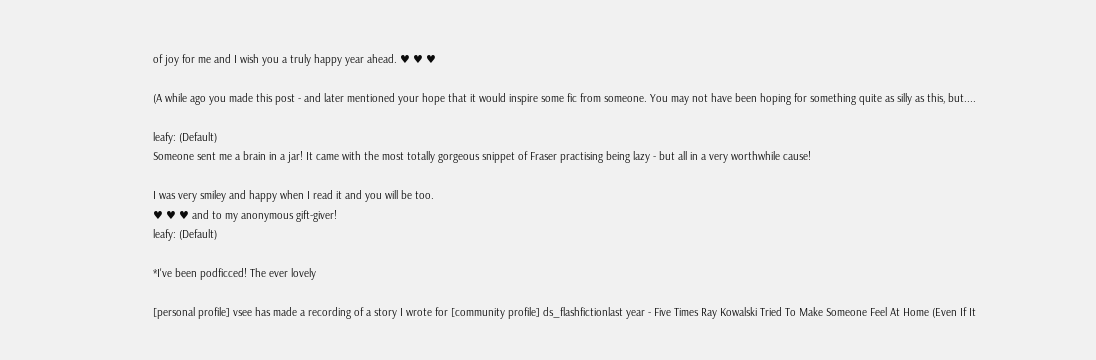of joy for me and I wish you a truly happy year ahead. ♥ ♥ ♥

(A while ago you made this post - and later mentioned your hope that it would inspire some fic from someone. You may not have been hoping for something quite as silly as this, but....

leafy: (Default)
Someone sent me a brain in a jar! It came with the most totally gorgeous snippet of Fraser practising being lazy - but all in a very worthwhile cause!

I was very smiley and happy when I read it and you will be too.
♥ ♥ ♥ and to my anonymous gift-giver!
leafy: (Default)

*I've been podficced! The ever lovely

[personal profile] vsee has made a recording of a story I wrote for [community profile] ds_flashfictionlast year - Five Times Ray Kowalski Tried To Make Someone Feel At Home (Even If It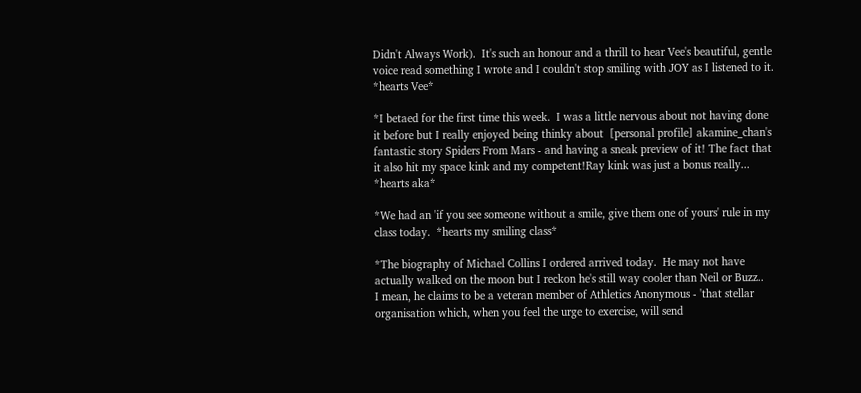Didn't Always Work).  It's such an honour and a thrill to hear Vee's beautiful, gentle voice read something I wrote and I couldn't stop smiling with JOY as I listened to it. *hearts Vee*

*I betaed for the first time this week.  I was a little nervous about not having done it before but I really enjoyed being thinky about  [personal profile] akamine_chan's fantastic story Spiders From Mars - and having a sneak preview of it! The fact that it also hit my space kink and my competent!Ray kink was just a bonus really... *hearts aka*

*We had an 'if you see someone without a smile, give them one of yours' rule in my class today.  *hearts my smiling class*

*The biography of Michael Collins I ordered arrived today.  He may not have actually walked on the moon but I reckon he's still way cooler than Neil or Buzz..   I mean, he claims to be a veteran member of Athletics Anonymous - 'that stellar organisation which, when you feel the urge to exercise, will send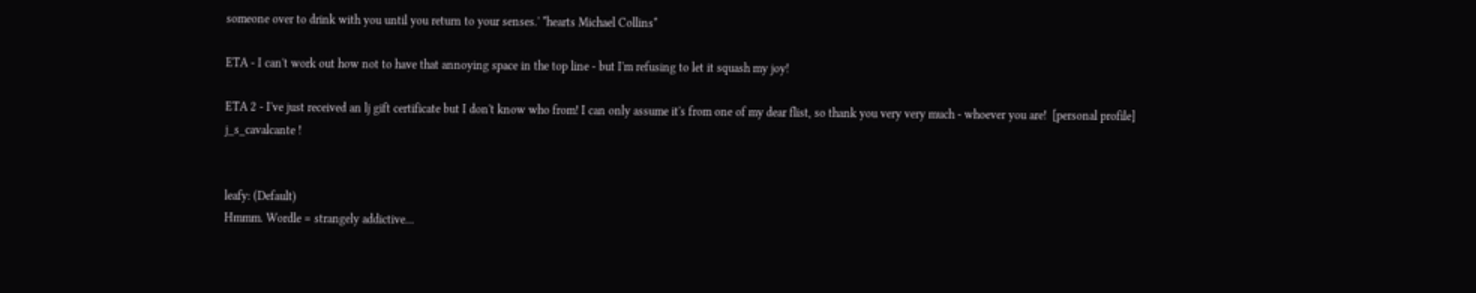someone over to drink with you until you return to your senses.' *hearts Michael Collins*

ETA - I can't work out how not to have that annoying space in the top line - but I'm refusing to let it squash my joy!

ETA 2 - I've just received an lj gift certificate but I don't know who from! I can only assume it's from one of my dear flist, so thank you very very much - whoever you are!  [personal profile] j_s_cavalcante !


leafy: (Default)
Hmmm. Wordle = strangely addictive...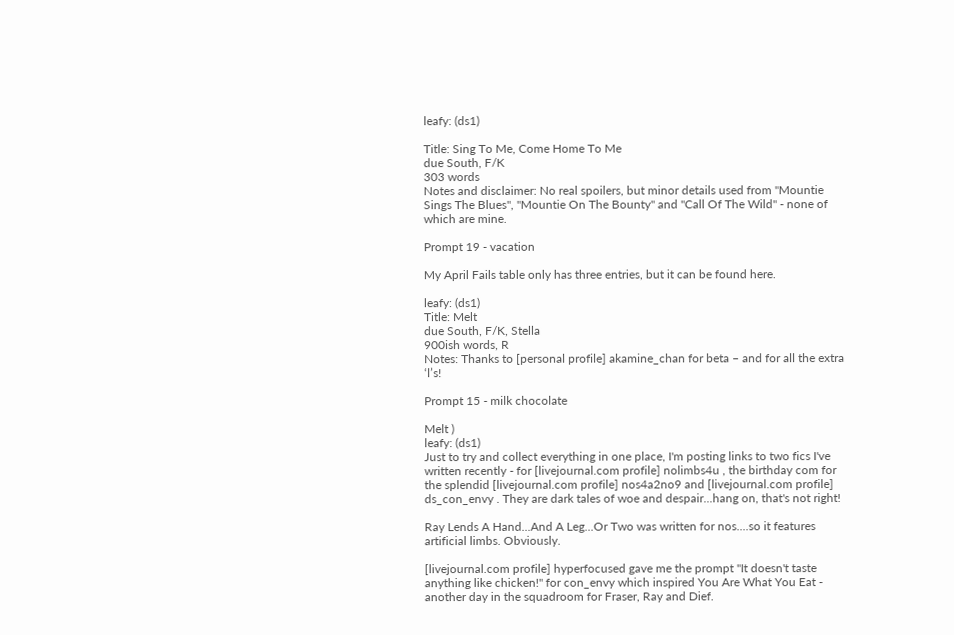leafy: (ds1)

Title: Sing To Me, Come Home To Me
due South, F/K
303 words
Notes and disclaimer: No real spoilers, but minor details used from "Mountie Sings The Blues", "Mountie On The Bounty" and "Call Of The Wild" - none of which are mine.

Prompt 19 - vacation

My April Fails table only has three entries, but it can be found here.

leafy: (ds1)
Title: Melt
due South, F/K, Stella
900ish words, R
Notes: Thanks to [personal profile] akamine_chan for beta – and for all the extra ‘l’s!

Prompt 15 - milk chocolate

Melt )
leafy: (ds1)
Just to try and collect everything in one place, I'm posting links to two fics I've written recently - for [livejournal.com profile] nolimbs4u , the birthday com for the splendid [livejournal.com profile] nos4a2no9 and [livejournal.com profile] ds_con_envy . They are dark tales of woe and despair...hang on, that's not right!

Ray Lends A Hand...And A Leg...Or Two was written for nos....so it features artificial limbs. Obviously.

[livejournal.com profile] hyperfocused gave me the prompt "It doesn't taste anything like chicken!" for con_envy which inspired You Are What You Eat - another day in the squadroom for Fraser, Ray and Dief.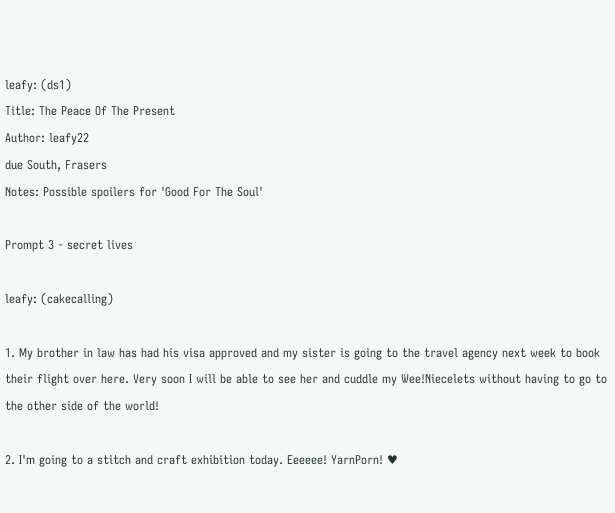leafy: (ds1)
Title: The Peace Of The Present
Author: leafy22
due South, Frasers
Notes: Possible spoilers for 'Good For The Soul'

Prompt 3 - secret lives

leafy: (cakecalling)

1. My brother in law has had his visa approved and my sister is going to the travel agency next week to book their flight over here. Very soon I will be able to see her and cuddle my Wee!Niecelets without having to go to the other side of the world!

2. I'm going to a stitch and craft exhibition today. Eeeeee! YarnPorn! ♥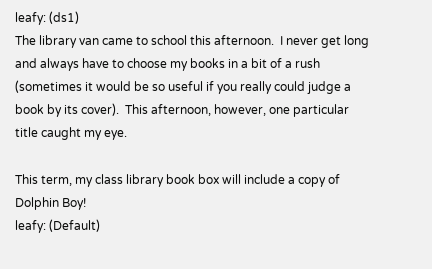leafy: (ds1)
The library van came to school this afternoon.  I never get long and always have to choose my books in a bit of a rush (sometimes it would be so useful if you really could judge a book by its cover).  This afternoon, however, one particular title caught my eye.

This term, my class library book box will include a copy of Dolphin Boy!
leafy: (Default)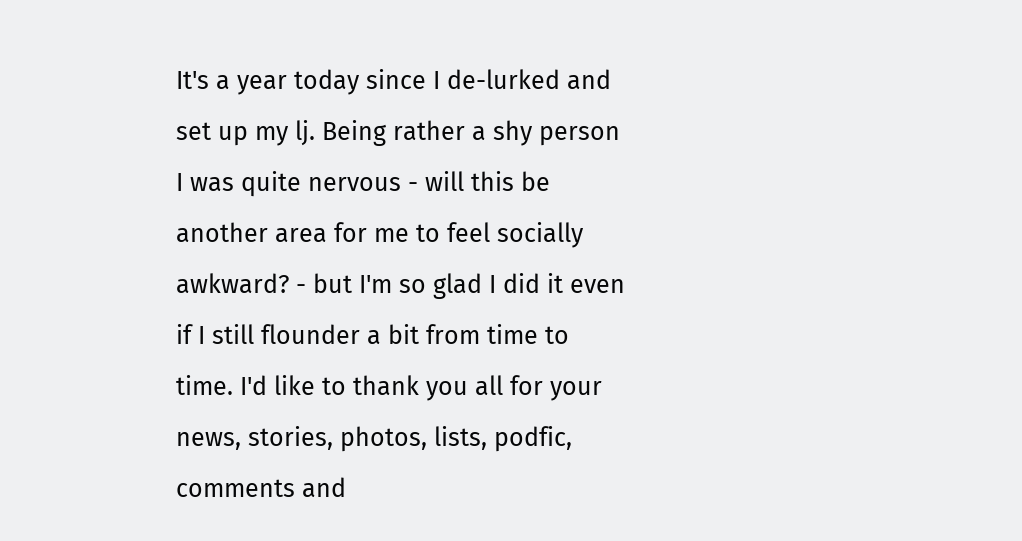It's a year today since I de-lurked and set up my lj. Being rather a shy person I was quite nervous - will this be another area for me to feel socially awkward? - but I'm so glad I did it even if I still flounder a bit from time to time. I'd like to thank you all for your news, stories, photos, lists, podfic, comments and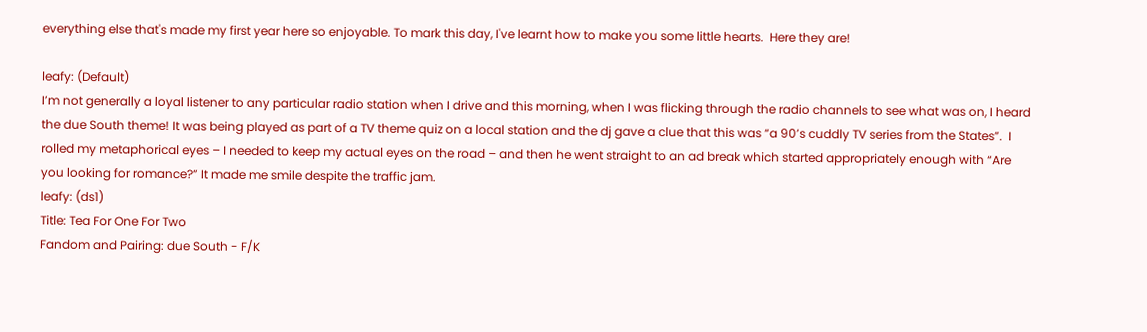everything else that's made my first year here so enjoyable. To mark this day, I've learnt how to make you some little hearts.  Here they are!

leafy: (Default)
I’m not generally a loyal listener to any particular radio station when I drive and this morning, when I was flicking through the radio channels to see what was on, I heard the due South theme! It was being played as part of a TV theme quiz on a local station and the dj gave a clue that this was “a 90’s cuddly TV series from the States”.  I rolled my metaphorical eyes – I needed to keep my actual eyes on the road – and then he went straight to an ad break which started appropriately enough with “Are you looking for romance?” It made me smile despite the traffic jam.
leafy: (ds1)
Title: Tea For One For Two
Fandom and Pairing: due South - F/K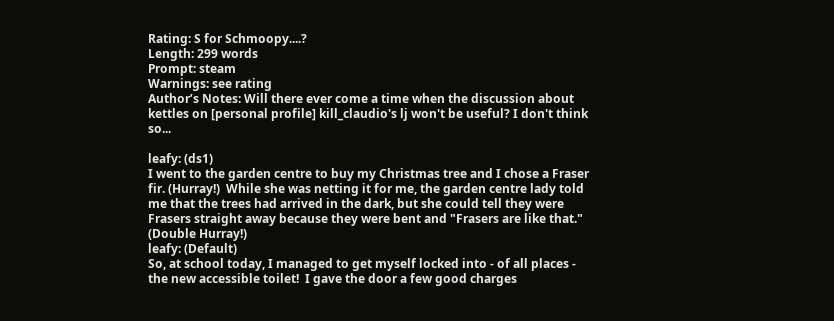Rating: S for Schmoopy....?
Length: 299 words
Prompt: steam
Warnings: see rating
Author’s Notes: Will there ever come a time when the discussion about kettles on [personal profile] kill_claudio's lj won't be useful? I don't think so...

leafy: (ds1)
I went to the garden centre to buy my Christmas tree and I chose a Fraser fir. (Hurray!)  While she was netting it for me, the garden centre lady told me that the trees had arrived in the dark, but she could tell they were Frasers straight away because they were bent and "Frasers are like that." (Double Hurray!)
leafy: (Default)
So, at school today, I managed to get myself locked into - of all places - the new accessible toilet!  I gave the door a few good charges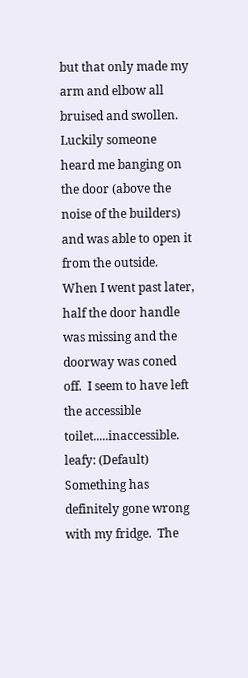but that only made my arm and elbow all bruised and swollen.  Luckily someone heard me banging on the door (above the noise of the builders) and was able to open it  from the outside.  When I went past later, half the door handle was missing and the doorway was coned off.  I seem to have left the accessible toilet.....inaccessible.
leafy: (Default)
Something has definitely gone wrong with my fridge.  The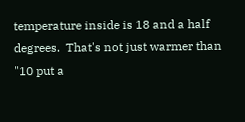temperature inside is 18 and a half degrees.  That's not just warmer than "10 put a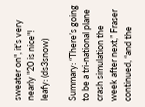sweater on", it's very nearly "20 is nice"!
leafy: (ds3snow)

Summary: “There’s going to be a tri-national plane crash simulation the week after next,” Fraser continued, “and the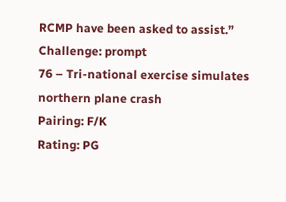RCMP have been asked to assist.”
Challenge: prompt
76 – Tri-national exercise simulates northern plane crash
Pairing: F/K
Rating: PG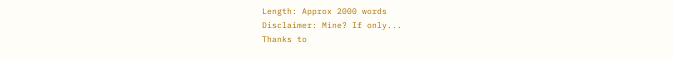Length: Approx 2000 words
Disclaimer: Mine? If only...
Thanks to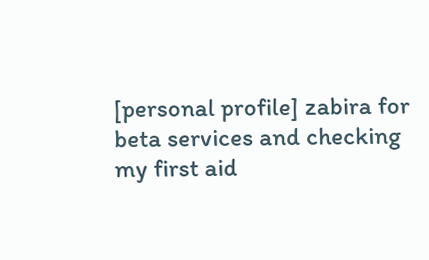[personal profile] zabira for beta services and checking my first aid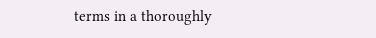terms in a thoroughly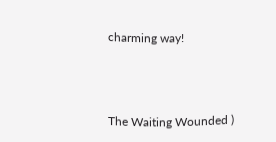charming way!



The Waiting Wounded )